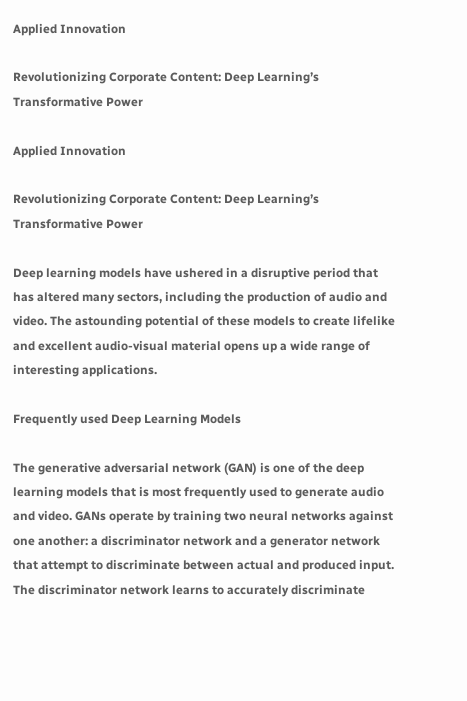Applied Innovation

Revolutionizing Corporate Content: Deep Learning’s Transformative Power

Applied Innovation

Revolutionizing Corporate Content: Deep Learning’s Transformative Power

Deep learning models have ushered in a disruptive period that has altered many sectors, including the production of audio and video. The astounding potential of these models to create lifelike and excellent audio-visual material opens up a wide range of interesting applications.

Frequently used Deep Learning Models

The generative adversarial network (GAN) is one of the deep learning models that is most frequently used to generate audio and video. GANs operate by training two neural networks against one another: a discriminator network and a generator network that attempt to discriminate between actual and produced input. The discriminator network learns to accurately discriminate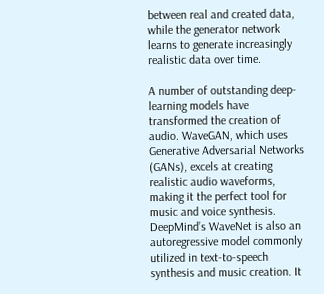between real and created data, while the generator network learns to generate increasingly realistic data over time.

A number of outstanding deep-learning models have transformed the creation of audio. WaveGAN, which uses Generative Adversarial Networks (GANs), excels at creating realistic audio waveforms, making it the perfect tool for music and voice synthesis. DeepMind’s WaveNet is also an autoregressive model commonly utilized in text-to-speech synthesis and music creation. It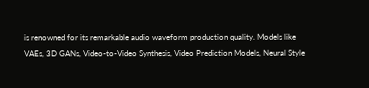is renowned for its remarkable audio waveform production quality. Models like VAEs, 3D GANs, Video-to-Video Synthesis, Video Prediction Models, Neural Style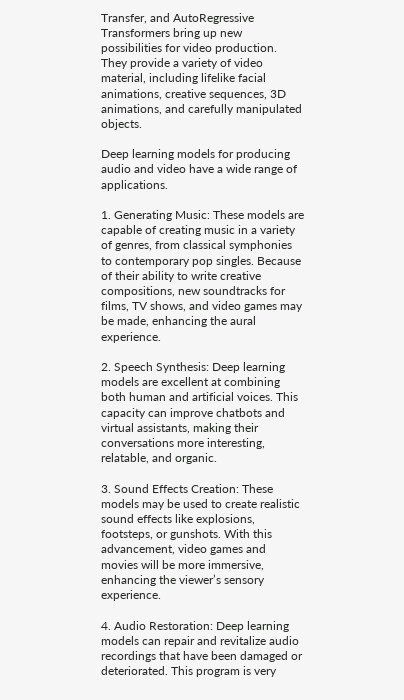Transfer, and AutoRegressive Transformers bring up new possibilities for video production. They provide a variety of video material, including lifelike facial animations, creative sequences, 3D animations, and carefully manipulated objects.

Deep learning models for producing audio and video have a wide range of applications.

1. Generating Music: These models are capable of creating music in a variety of genres, from classical symphonies to contemporary pop singles. Because of their ability to write creative compositions, new soundtracks for films, TV shows, and video games may be made, enhancing the aural experience.

2. Speech Synthesis: Deep learning models are excellent at combining both human and artificial voices. This capacity can improve chatbots and virtual assistants, making their conversations more interesting, relatable, and organic.

3. Sound Effects Creation: These models may be used to create realistic sound effects like explosions, footsteps, or gunshots. With this advancement, video games and movies will be more immersive, enhancing the viewer’s sensory experience.

4. Audio Restoration: Deep learning models can repair and revitalize audio recordings that have been damaged or deteriorated. This program is very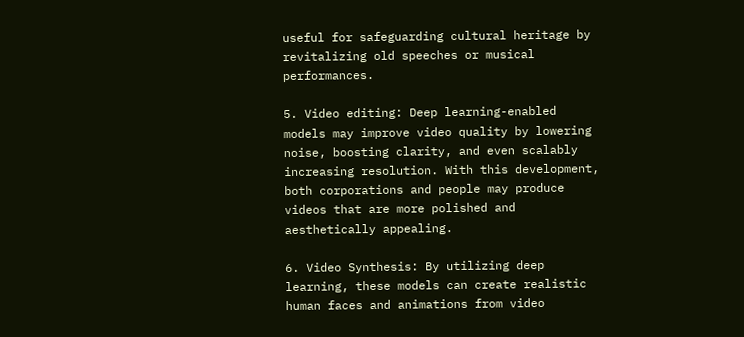useful for safeguarding cultural heritage by revitalizing old speeches or musical performances.

5. Video editing: Deep learning-enabled models may improve video quality by lowering noise, boosting clarity, and even scalably increasing resolution. With this development, both corporations and people may produce videos that are more polished and aesthetically appealing.

6. Video Synthesis: By utilizing deep learning, these models can create realistic human faces and animations from video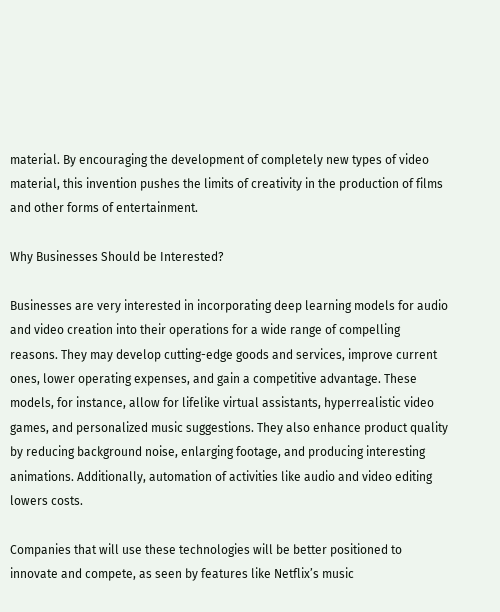material. By encouraging the development of completely new types of video material, this invention pushes the limits of creativity in the production of films and other forms of entertainment.

Why Businesses Should be Interested?

Businesses are very interested in incorporating deep learning models for audio and video creation into their operations for a wide range of compelling reasons. They may develop cutting-edge goods and services, improve current ones, lower operating expenses, and gain a competitive advantage. These models, for instance, allow for lifelike virtual assistants, hyperrealistic video games, and personalized music suggestions. They also enhance product quality by reducing background noise, enlarging footage, and producing interesting animations. Additionally, automation of activities like audio and video editing lowers costs.

Companies that will use these technologies will be better positioned to innovate and compete, as seen by features like Netflix’s music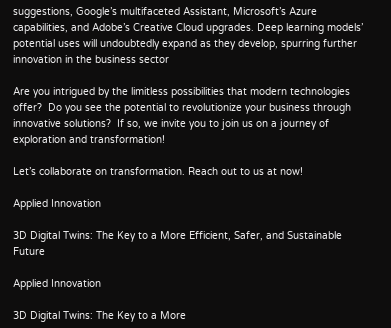suggestions, Google’s multifaceted Assistant, Microsoft’s Azure capabilities, and Adobe’s Creative Cloud upgrades. Deep learning models’ potential uses will undoubtedly expand as they develop, spurring further innovation in the business sector

Are you intrigued by the limitless possibilities that modern technologies offer?  Do you see the potential to revolutionize your business through innovative solutions?  If so, we invite you to join us on a journey of exploration and transformation!

Let’s collaborate on transformation. Reach out to us at now!

Applied Innovation

3D Digital Twins: The Key to a More Efficient, Safer, and Sustainable Future

Applied Innovation

3D Digital Twins: The Key to a More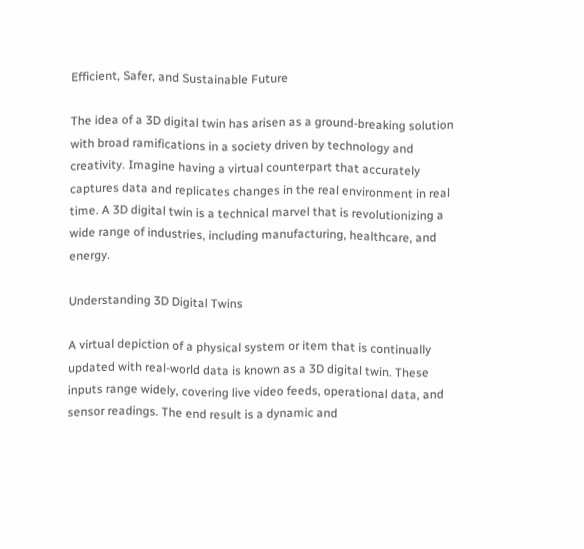Efficient, Safer, and Sustainable Future

The idea of a 3D digital twin has arisen as a ground-breaking solution with broad ramifications in a society driven by technology and creativity. Imagine having a virtual counterpart that accurately captures data and replicates changes in the real environment in real time. A 3D digital twin is a technical marvel that is revolutionizing a wide range of industries, including manufacturing, healthcare, and energy.

Understanding 3D Digital Twins

A virtual depiction of a physical system or item that is continually updated with real-world data is known as a 3D digital twin. These inputs range widely, covering live video feeds, operational data, and sensor readings. The end result is a dynamic and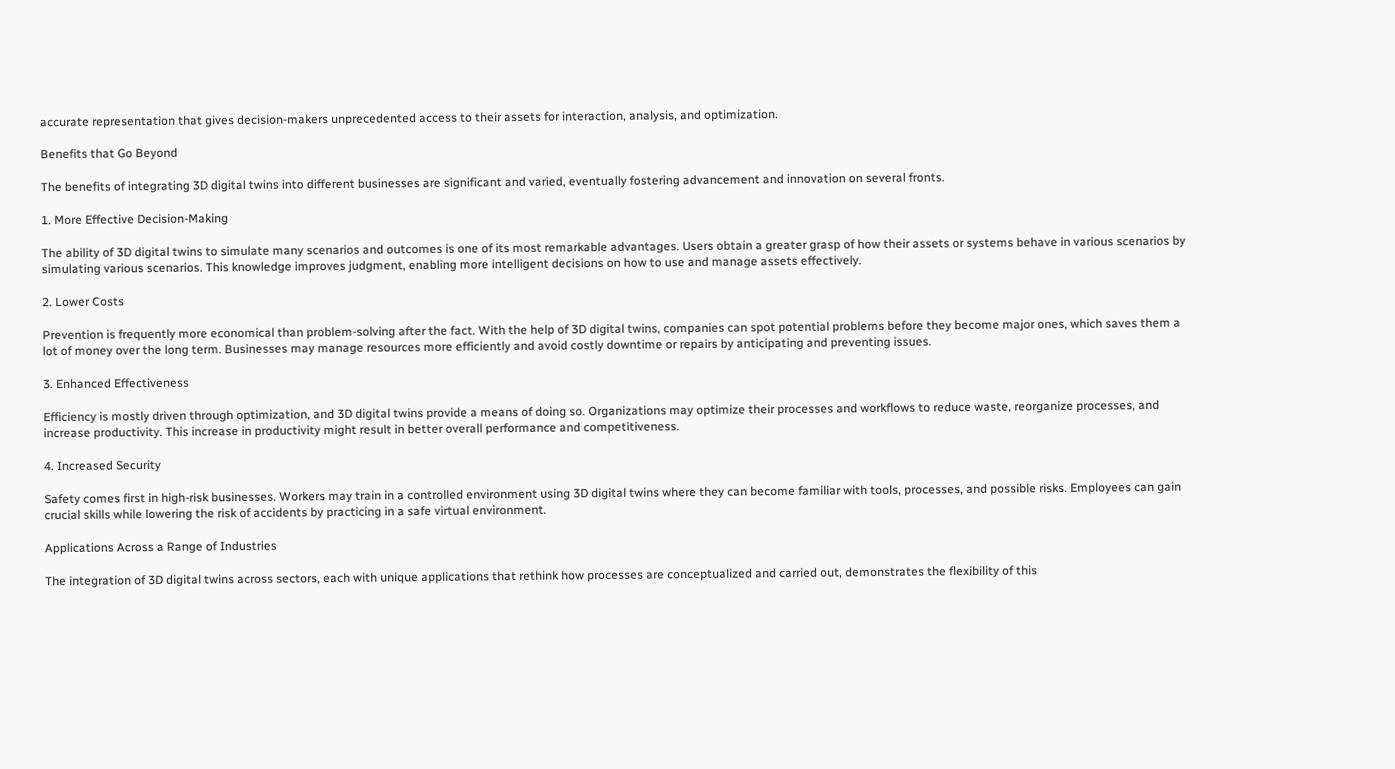accurate representation that gives decision-makers unprecedented access to their assets for interaction, analysis, and optimization.

Benefits that Go Beyond

The benefits of integrating 3D digital twins into different businesses are significant and varied, eventually fostering advancement and innovation on several fronts.

1. More Effective Decision-Making

The ability of 3D digital twins to simulate many scenarios and outcomes is one of its most remarkable advantages. Users obtain a greater grasp of how their assets or systems behave in various scenarios by simulating various scenarios. This knowledge improves judgment, enabling more intelligent decisions on how to use and manage assets effectively.

2. Lower Costs

Prevention is frequently more economical than problem-solving after the fact. With the help of 3D digital twins, companies can spot potential problems before they become major ones, which saves them a lot of money over the long term. Businesses may manage resources more efficiently and avoid costly downtime or repairs by anticipating and preventing issues.

3. Enhanced Effectiveness

Efficiency is mostly driven through optimization, and 3D digital twins provide a means of doing so. Organizations may optimize their processes and workflows to reduce waste, reorganize processes, and increase productivity. This increase in productivity might result in better overall performance and competitiveness.

4. Increased Security

Safety comes first in high-risk businesses. Workers may train in a controlled environment using 3D digital twins where they can become familiar with tools, processes, and possible risks. Employees can gain crucial skills while lowering the risk of accidents by practicing in a safe virtual environment.

Applications Across a Range of Industries

The integration of 3D digital twins across sectors, each with unique applications that rethink how processes are conceptualized and carried out, demonstrates the flexibility of this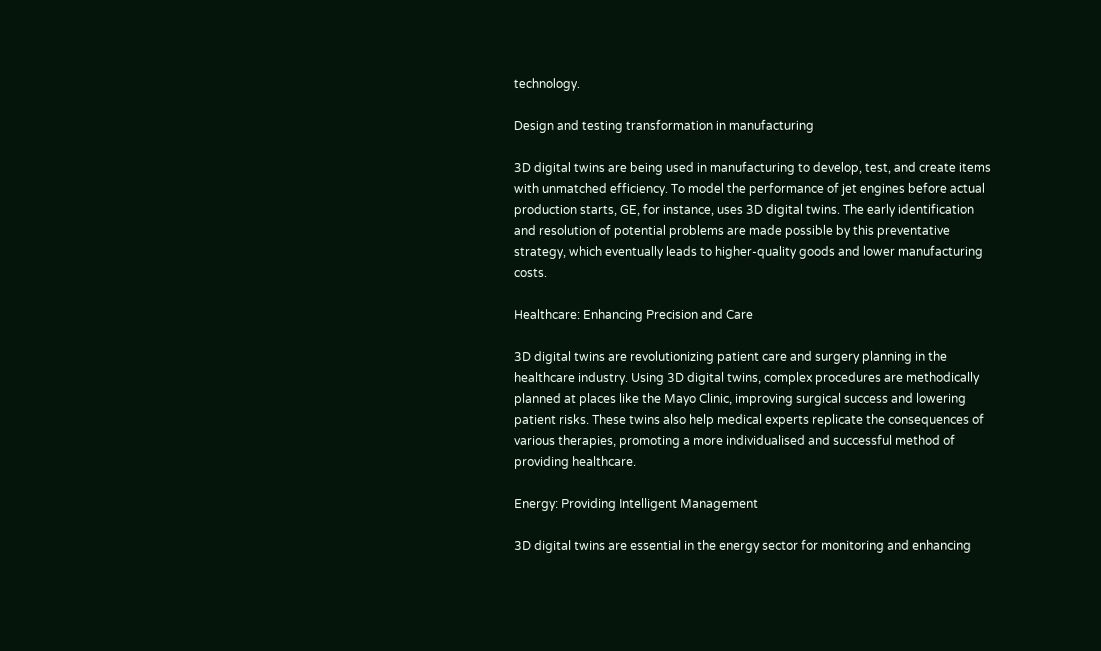technology.

Design and testing transformation in manufacturing

3D digital twins are being used in manufacturing to develop, test, and create items with unmatched efficiency. To model the performance of jet engines before actual production starts, GE, for instance, uses 3D digital twins. The early identification and resolution of potential problems are made possible by this preventative strategy, which eventually leads to higher-quality goods and lower manufacturing costs.

Healthcare: Enhancing Precision and Care

3D digital twins are revolutionizing patient care and surgery planning in the healthcare industry. Using 3D digital twins, complex procedures are methodically planned at places like the Mayo Clinic, improving surgical success and lowering patient risks. These twins also help medical experts replicate the consequences of various therapies, promoting a more individualised and successful method of providing healthcare.

Energy: Providing Intelligent Management

3D digital twins are essential in the energy sector for monitoring and enhancing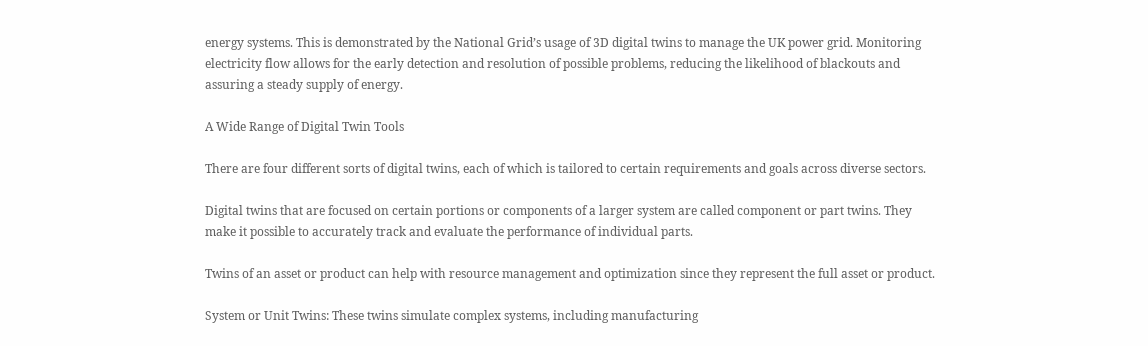energy systems. This is demonstrated by the National Grid’s usage of 3D digital twins to manage the UK power grid. Monitoring electricity flow allows for the early detection and resolution of possible problems, reducing the likelihood of blackouts and assuring a steady supply of energy.

A Wide Range of Digital Twin Tools

There are four different sorts of digital twins, each of which is tailored to certain requirements and goals across diverse sectors.

Digital twins that are focused on certain portions or components of a larger system are called component or part twins. They make it possible to accurately track and evaluate the performance of individual parts.

Twins of an asset or product can help with resource management and optimization since they represent the full asset or product.

System or Unit Twins: These twins simulate complex systems, including manufacturing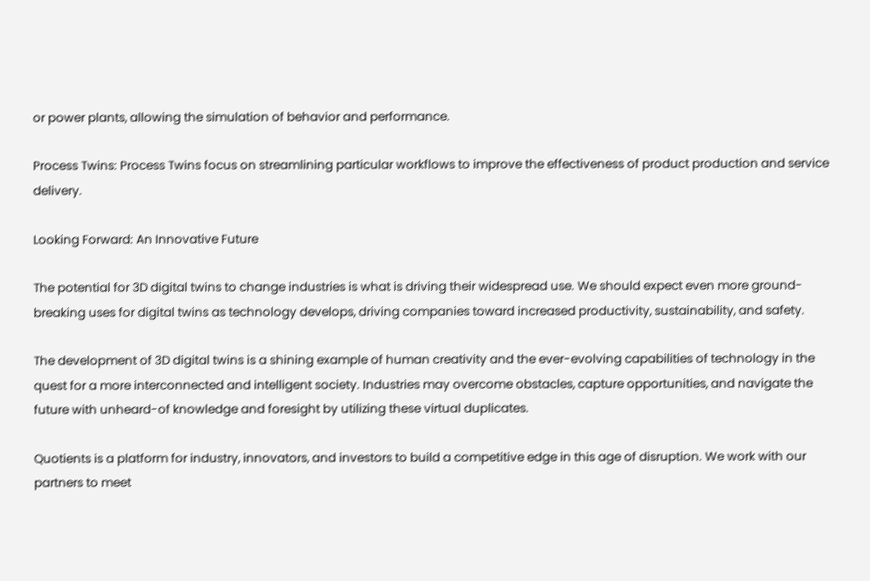or power plants, allowing the simulation of behavior and performance.

Process Twins: Process Twins focus on streamlining particular workflows to improve the effectiveness of product production and service delivery.

Looking Forward: An Innovative Future

The potential for 3D digital twins to change industries is what is driving their widespread use. We should expect even more ground-breaking uses for digital twins as technology develops, driving companies toward increased productivity, sustainability, and safety.

The development of 3D digital twins is a shining example of human creativity and the ever-evolving capabilities of technology in the quest for a more interconnected and intelligent society. Industries may overcome obstacles, capture opportunities, and navigate the future with unheard-of knowledge and foresight by utilizing these virtual duplicates.

Quotients is a platform for industry, innovators, and investors to build a competitive edge in this age of disruption. We work with our partners to meet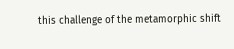this challenge of the metamorphic shift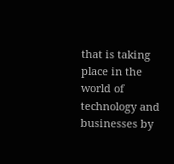that is taking place in the world of technology and businesses by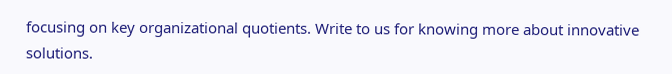focusing on key organizational quotients. Write to us for knowing more about innovative solutions.